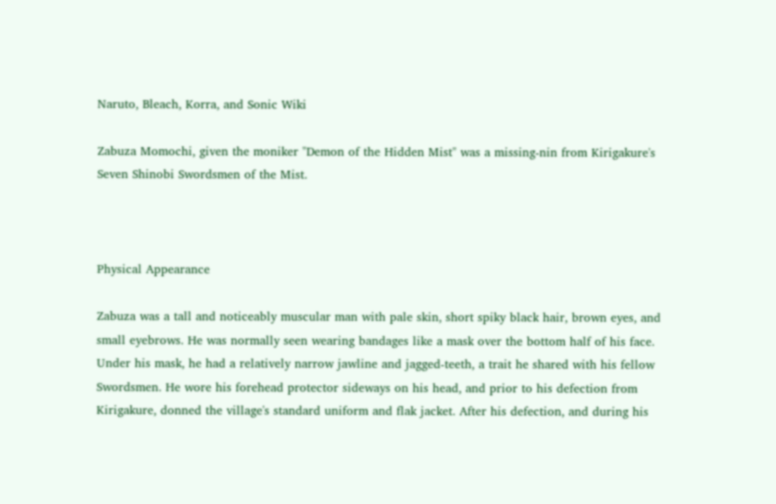Naruto, Bleach, Korra, and Sonic Wiki

Zabuza Momochi, given the moniker "Demon of the Hidden Mist" was a missing-nin from Kirigakure's Seven Shinobi Swordsmen of the Mist.



Physical Appearance

Zabuza was a tall and noticeably muscular man with pale skin, short spiky black hair, brown eyes, and small eyebrows. He was normally seen wearing bandages like a mask over the bottom half of his face. Under his mask, he had a relatively narrow jawline and jagged-teeth, a trait he shared with his fellow Swordsmen. He wore his forehead protector sideways on his head, and prior to his defection from Kirigakure, donned the village's standard uniform and flak jacket. After his defection, and during his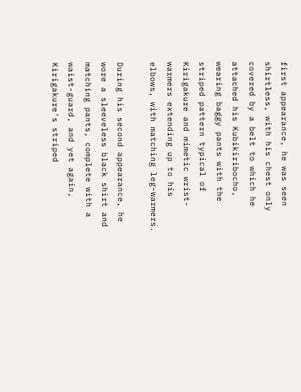first appearance, he was seen shirtless, with his chest only covered by a belt to which he attached his Kubikiribocho, wearing baggy pants with the striped pattern typical of Kirigakure and mimetic wrist-warmers extending up to his elbows, with matching leg-warmers.

During his second appearance, he wore a sleeveless black shirt and matching pants, complete with a waist-guard, and yet again, Kirigakure's striped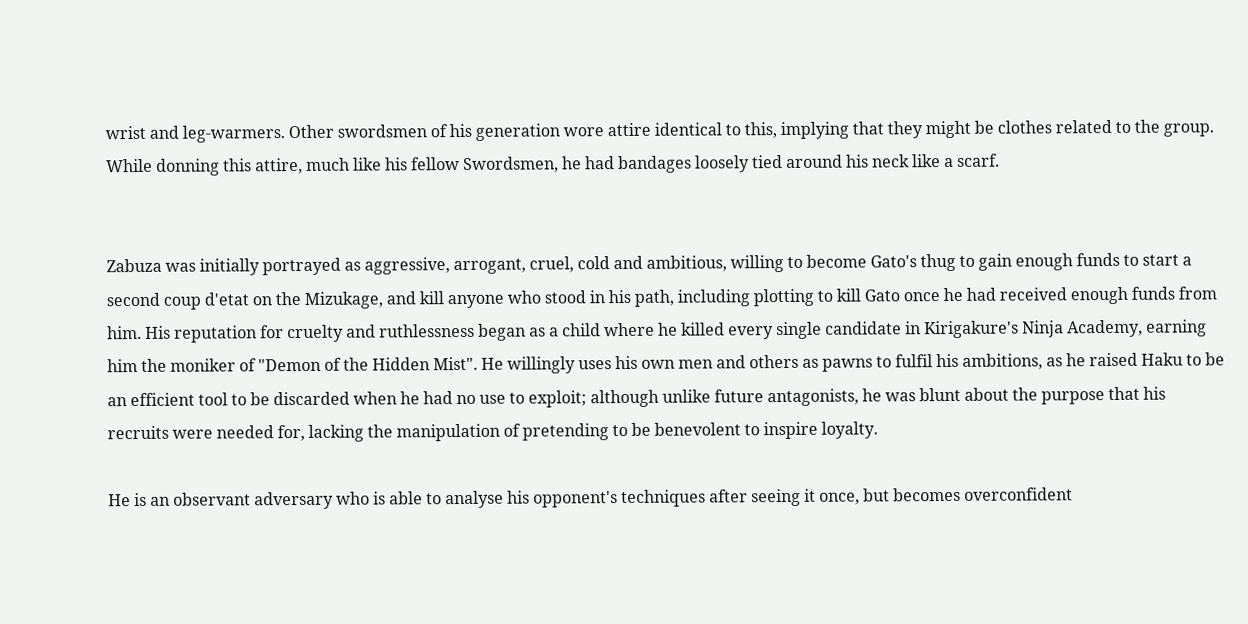wrist and leg-warmers. Other swordsmen of his generation wore attire identical to this, implying that they might be clothes related to the group. While donning this attire, much like his fellow Swordsmen, he had bandages loosely tied around his neck like a scarf.


Zabuza was initially portrayed as aggressive, arrogant, cruel, cold and ambitious, willing to become Gato's thug to gain enough funds to start a second coup d'etat on the Mizukage, and kill anyone who stood in his path, including plotting to kill Gato once he had received enough funds from him. His reputation for cruelty and ruthlessness began as a child where he killed every single candidate in Kirigakure's Ninja Academy, earning him the moniker of "Demon of the Hidden Mist". He willingly uses his own men and others as pawns to fulfil his ambitions, as he raised Haku to be an efficient tool to be discarded when he had no use to exploit; although unlike future antagonists, he was blunt about the purpose that his recruits were needed for, lacking the manipulation of pretending to be benevolent to inspire loyalty.

He is an observant adversary who is able to analyse his opponent's techniques after seeing it once, but becomes overconfident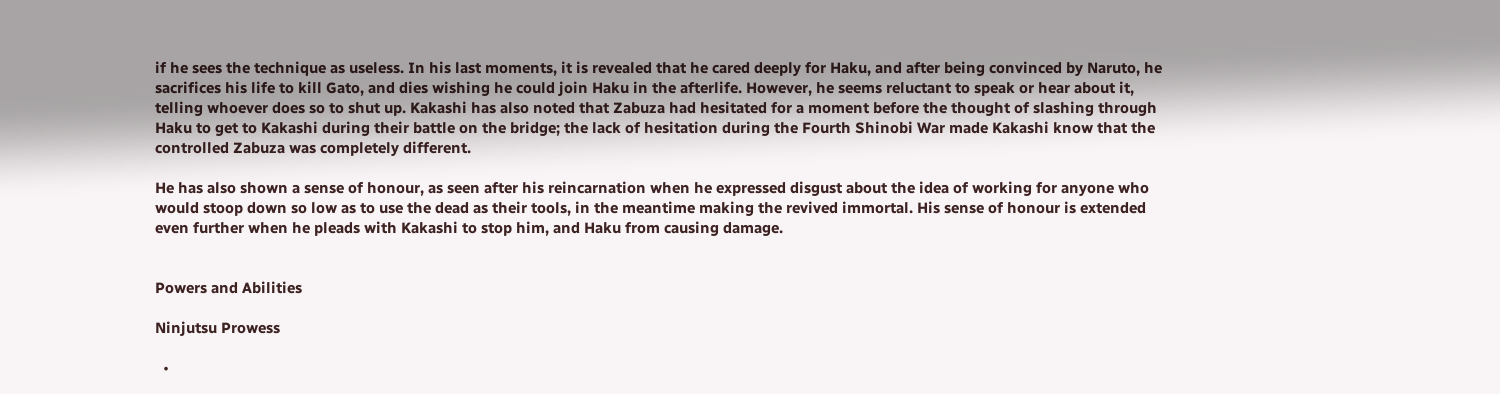if he sees the technique as useless. In his last moments, it is revealed that he cared deeply for Haku, and after being convinced by Naruto, he sacrifices his life to kill Gato, and dies wishing he could join Haku in the afterlife. However, he seems reluctant to speak or hear about it, telling whoever does so to shut up. Kakashi has also noted that Zabuza had hesitated for a moment before the thought of slashing through Haku to get to Kakashi during their battle on the bridge; the lack of hesitation during the Fourth Shinobi War made Kakashi know that the controlled Zabuza was completely different.

He has also shown a sense of honour, as seen after his reincarnation when he expressed disgust about the idea of working for anyone who would stoop down so low as to use the dead as their tools, in the meantime making the revived immortal. His sense of honour is extended even further when he pleads with Kakashi to stop him, and Haku from causing damage.


Powers and Abilities

Ninjutsu Prowess

  •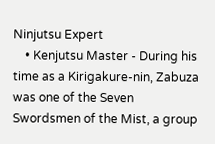Ninjutsu Expert
    • Kenjutsu Master - During his time as a Kirigakure-nin, Zabuza was one of the Seven Swordsmen of the Mist, a group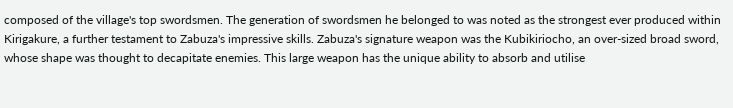composed of the village's top swordsmen. The generation of swordsmen he belonged to was noted as the strongest ever produced within Kirigakure, a further testament to Zabuza's impressive skills. Zabuza's signature weapon was the Kubikiriocho, an over-sized broad sword, whose shape was thought to decapitate enemies. This large weapon has the unique ability to absorb and utilise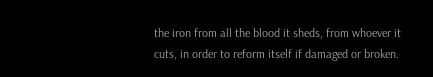the iron from all the blood it sheds, from whoever it cuts, in order to reform itself if damaged or broken.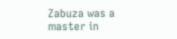Zabuza was a master in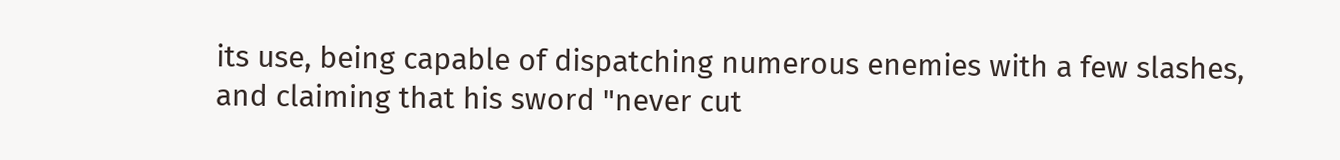its use, being capable of dispatching numerous enemies with a few slashes, and claiming that his sword "never cut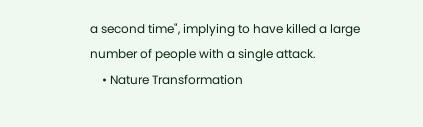a second time", implying to have killed a large number of people with a single attack.
    • Nature Transformation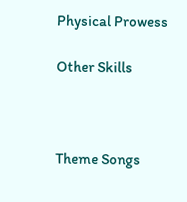Physical Prowess

Other Skills



Theme Songs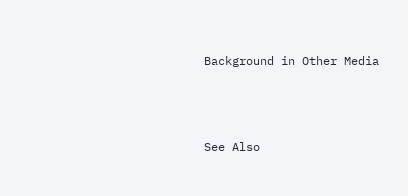Background in Other Media



See Also